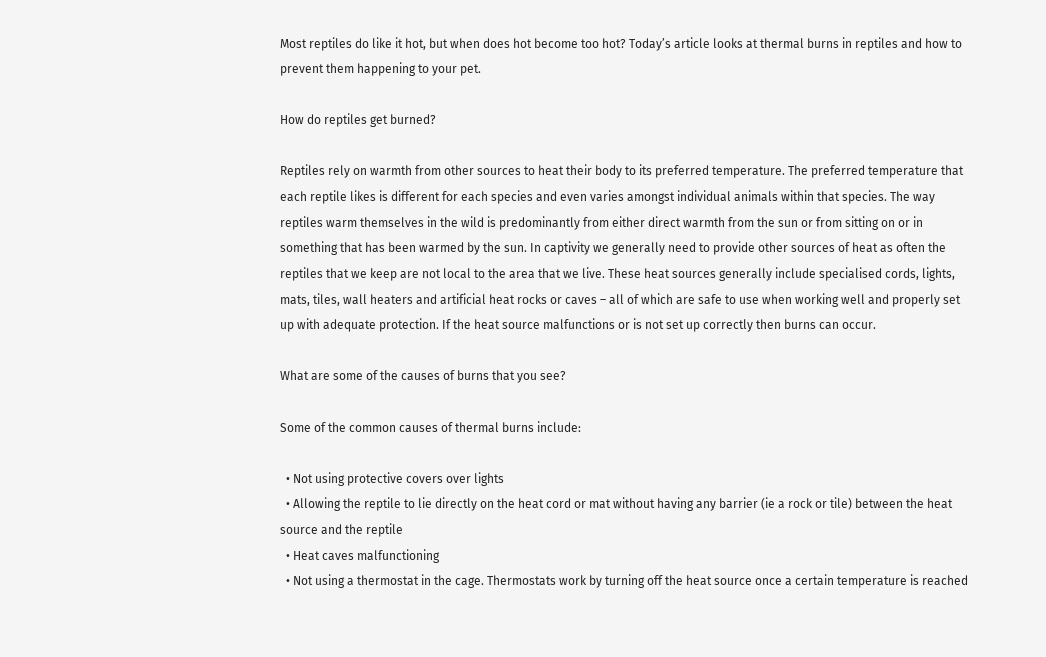Most reptiles do like it hot, but when does hot become too hot? Today’s article looks at thermal burns in reptiles and how to prevent them happening to your pet.

How do reptiles get burned?

Reptiles rely on warmth from other sources to heat their body to its preferred temperature. The preferred temperature that each reptile likes is different for each species and even varies amongst individual animals within that species. The way reptiles warm themselves in the wild is predominantly from either direct warmth from the sun or from sitting on or in something that has been warmed by the sun. In captivity we generally need to provide other sources of heat as often the reptiles that we keep are not local to the area that we live. These heat sources generally include specialised cords, lights, mats, tiles, wall heaters and artificial heat rocks or caves – all of which are safe to use when working well and properly set up with adequate protection. If the heat source malfunctions or is not set up correctly then burns can occur.

What are some of the causes of burns that you see?

Some of the common causes of thermal burns include:

  • Not using protective covers over lights
  • Allowing the reptile to lie directly on the heat cord or mat without having any barrier (ie a rock or tile) between the heat source and the reptile
  • Heat caves malfunctioning
  • Not using a thermostat in the cage. Thermostats work by turning off the heat source once a certain temperature is reached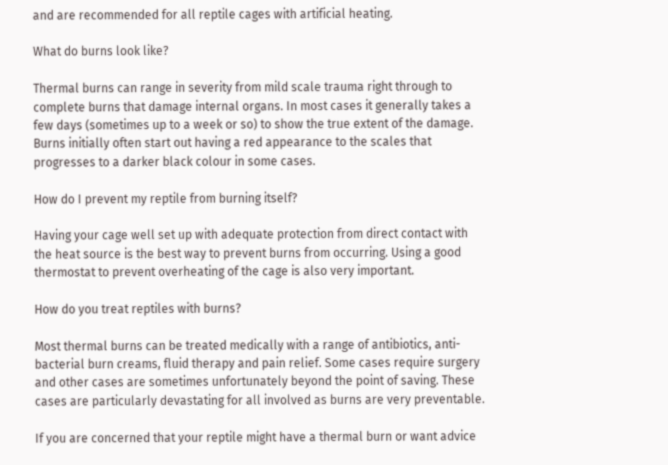and are recommended for all reptile cages with artificial heating.

What do burns look like?

Thermal burns can range in severity from mild scale trauma right through to complete burns that damage internal organs. In most cases it generally takes a few days (sometimes up to a week or so) to show the true extent of the damage. Burns initially often start out having a red appearance to the scales that progresses to a darker black colour in some cases.

How do I prevent my reptile from burning itself?

Having your cage well set up with adequate protection from direct contact with the heat source is the best way to prevent burns from occurring. Using a good thermostat to prevent overheating of the cage is also very important.

How do you treat reptiles with burns?

Most thermal burns can be treated medically with a range of antibiotics, anti-bacterial burn creams, fluid therapy and pain relief. Some cases require surgery and other cases are sometimes unfortunately beyond the point of saving. These cases are particularly devastating for all involved as burns are very preventable.

If you are concerned that your reptile might have a thermal burn or want advice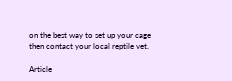on the best way to set up your cage then contact your local reptile vet.

Article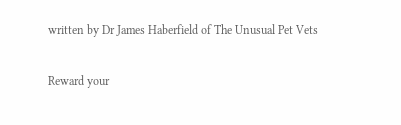written by Dr James Haberfield of The Unusual Pet Vets

Reward your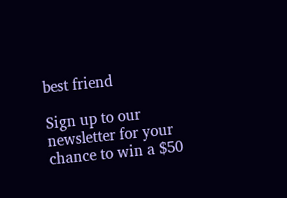best friend

Sign up to our newsletter for your chance to win a $50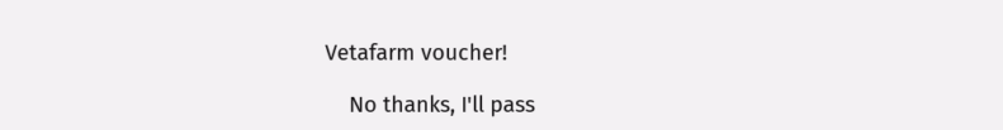Vetafarm voucher!

    No thanks, I'll pass